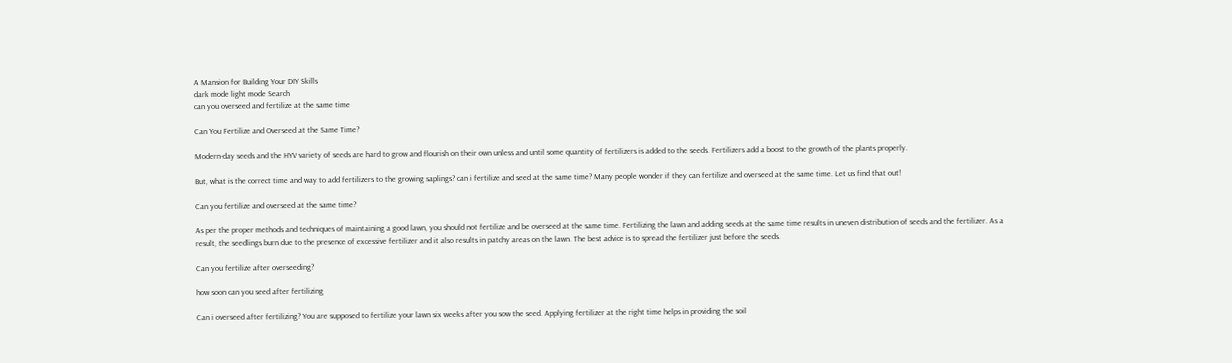A Mansion for Building Your DIY Skills
dark mode light mode Search
can you overseed and fertilize at the same time

Can You Fertilize and Overseed at the Same Time?

Modern-day seeds and the HYV variety of seeds are hard to grow and flourish on their own unless and until some quantity of fertilizers is added to the seeds. Fertilizers add a boost to the growth of the plants properly.

But, what is the correct time and way to add fertilizers to the growing saplings? can i fertilize and seed at the same time? Many people wonder if they can fertilize and overseed at the same time. Let us find that out!

Can you fertilize and overseed at the same time?

As per the proper methods and techniques of maintaining a good lawn, you should not fertilize and be overseed at the same time. Fertilizing the lawn and adding seeds at the same time results in uneven distribution of seeds and the fertilizer. As a result, the seedlings burn due to the presence of excessive fertilizer and it also results in patchy areas on the lawn. The best advice is to spread the fertilizer just before the seeds.

Can you fertilize after overseeding?

how soon can you seed after fertilizing

Can i overseed after fertilizing? You are supposed to fertilize your lawn six weeks after you sow the seed. Applying fertilizer at the right time helps in providing the soil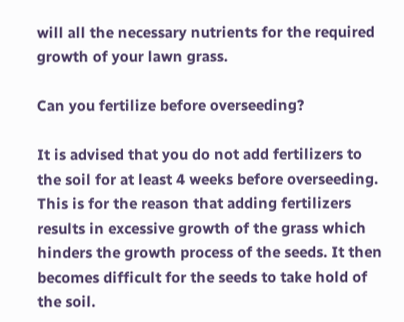will all the necessary nutrients for the required growth of your lawn grass.

Can you fertilize before overseeding?

It is advised that you do not add fertilizers to the soil for at least 4 weeks before overseeding. This is for the reason that adding fertilizers results in excessive growth of the grass which hinders the growth process of the seeds. It then becomes difficult for the seeds to take hold of the soil.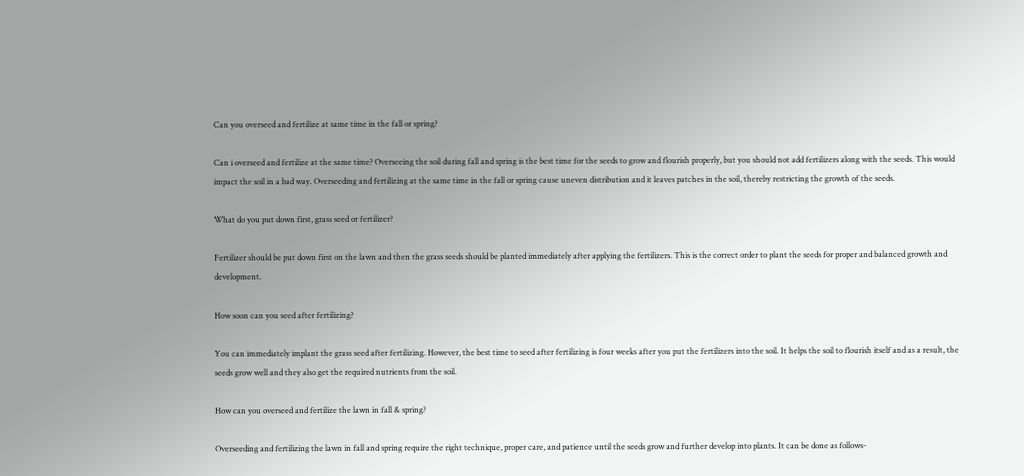Can you overseed and fertilize at same time in the fall or spring?

Can i overseed and fertilize at the same time? Overseeing the soil during fall and spring is the best time for the seeds to grow and flourish properly, but you should not add fertilizers along with the seeds. This would impact the soil in a bad way. Overseeding and fertilizing at the same time in the fall or spring cause uneven distribution and it leaves patches in the soil, thereby restricting the growth of the seeds.

What do you put down first, grass seed or fertilizer?

Fertilizer should be put down first on the lawn and then the grass seeds should be planted immediately after applying the fertilizers. This is the correct order to plant the seeds for proper and balanced growth and development.

How soon can you seed after fertilizing?

You can immediately implant the grass seed after fertilizing. However, the best time to seed after fertilizing is four weeks after you put the fertilizers into the soil. It helps the soil to flourish itself and as a result, the seeds grow well and they also get the required nutrients from the soil.

How can you overseed and fertilize the lawn in fall & spring?

Overseeding and fertilizing the lawn in fall and spring require the right technique, proper care, and patience until the seeds grow and further develop into plants. It can be done as follows-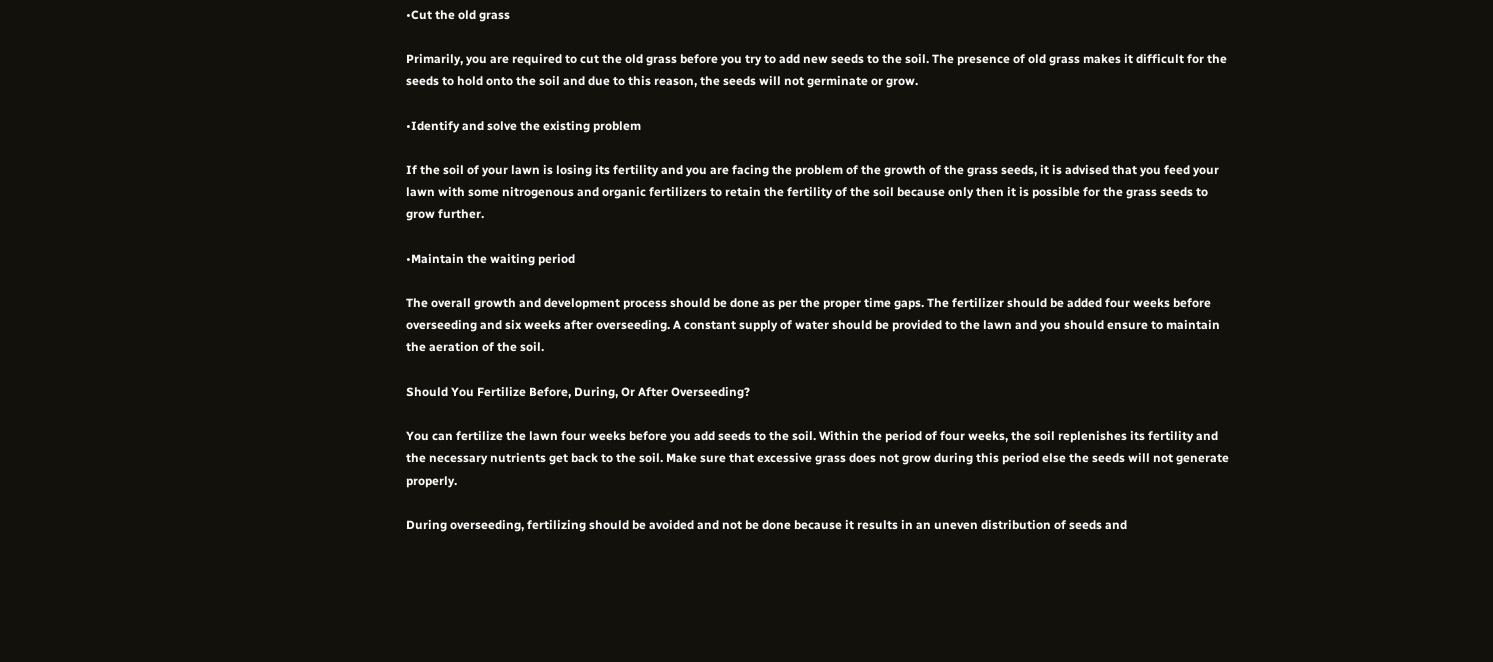•Cut the old grass

Primarily, you are required to cut the old grass before you try to add new seeds to the soil. The presence of old grass makes it difficult for the seeds to hold onto the soil and due to this reason, the seeds will not germinate or grow.

•Identify and solve the existing problem

If the soil of your lawn is losing its fertility and you are facing the problem of the growth of the grass seeds, it is advised that you feed your lawn with some nitrogenous and organic fertilizers to retain the fertility of the soil because only then it is possible for the grass seeds to grow further.

•Maintain the waiting period

The overall growth and development process should be done as per the proper time gaps. The fertilizer should be added four weeks before overseeding and six weeks after overseeding. A constant supply of water should be provided to the lawn and you should ensure to maintain the aeration of the soil.

Should You Fertilize Before, During, Or After Overseeding?

You can fertilize the lawn four weeks before you add seeds to the soil. Within the period of four weeks, the soil replenishes its fertility and the necessary nutrients get back to the soil. Make sure that excessive grass does not grow during this period else the seeds will not generate properly.

During overseeding, fertilizing should be avoided and not be done because it results in an uneven distribution of seeds and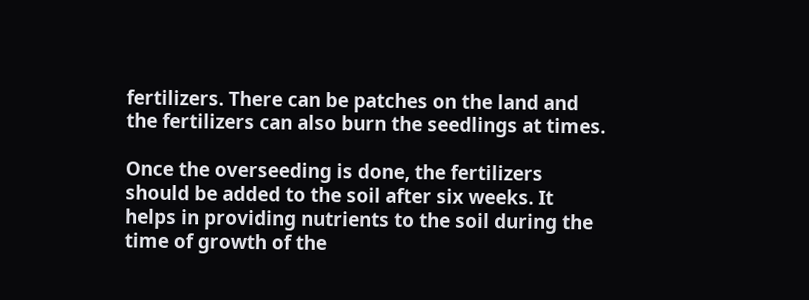fertilizers. There can be patches on the land and the fertilizers can also burn the seedlings at times.

Once the overseeding is done, the fertilizers should be added to the soil after six weeks. It helps in providing nutrients to the soil during the time of growth of the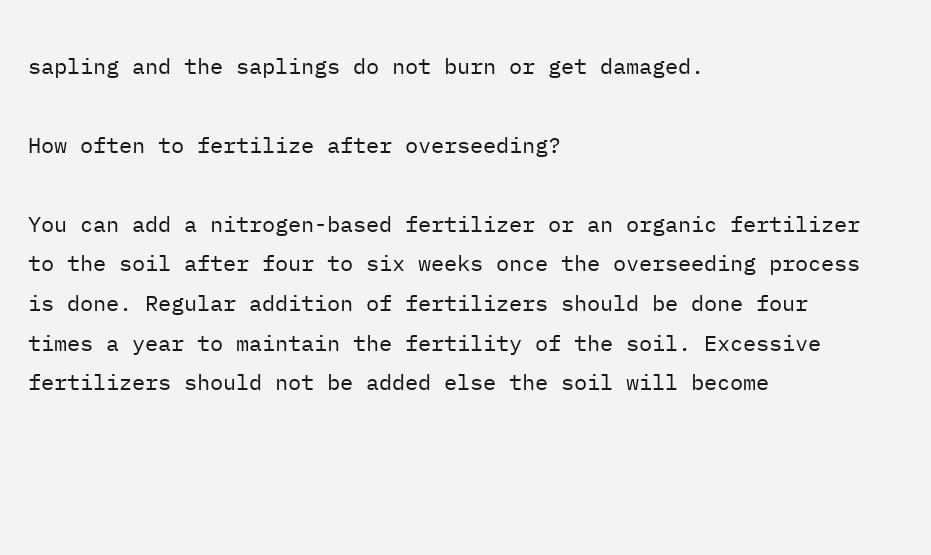sapling and the saplings do not burn or get damaged.

How often to fertilize after overseeding?

You can add a nitrogen-based fertilizer or an organic fertilizer to the soil after four to six weeks once the overseeding process is done. Regular addition of fertilizers should be done four times a year to maintain the fertility of the soil. Excessive fertilizers should not be added else the soil will become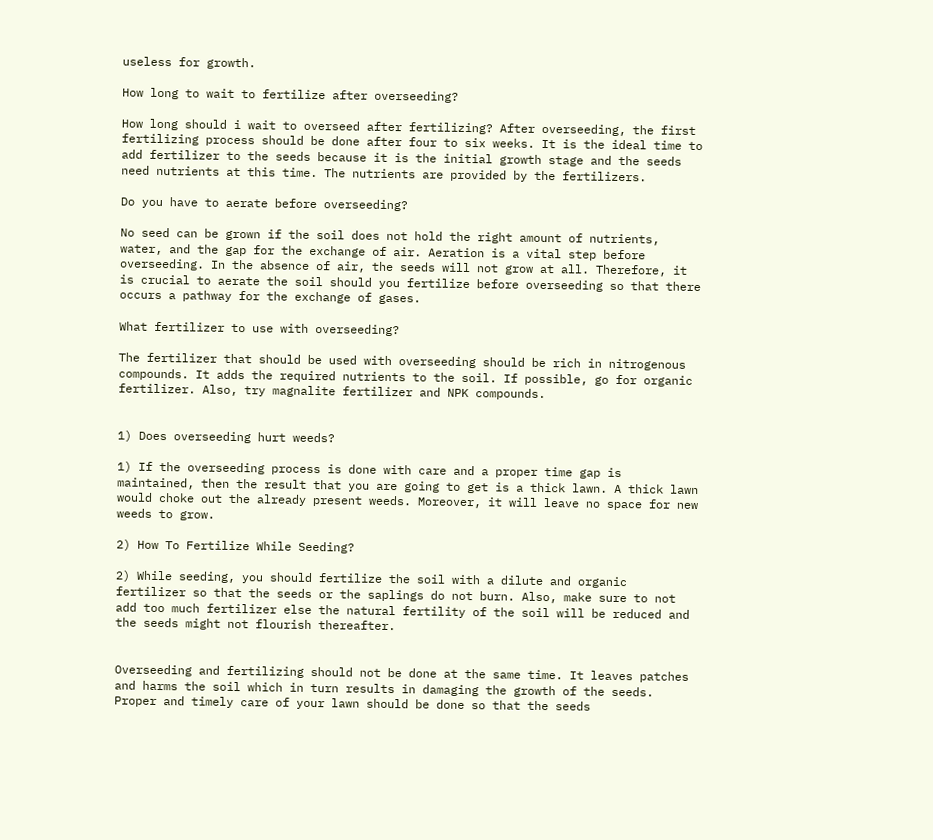useless for growth.

How long to wait to fertilize after overseeding?

How long should i wait to overseed after fertilizing? After overseeding, the first fertilizing process should be done after four to six weeks. It is the ideal time to add fertilizer to the seeds because it is the initial growth stage and the seeds need nutrients at this time. The nutrients are provided by the fertilizers.

Do you have to aerate before overseeding?

No seed can be grown if the soil does not hold the right amount of nutrients, water, and the gap for the exchange of air. Aeration is a vital step before overseeding. In the absence of air, the seeds will not grow at all. Therefore, it is crucial to aerate the soil should you fertilize before overseeding so that there occurs a pathway for the exchange of gases.

What fertilizer to use with overseeding?

The fertilizer that should be used with overseeding should be rich in nitrogenous compounds. It adds the required nutrients to the soil. If possible, go for organic fertilizer. Also, try magnalite fertilizer and NPK compounds.


1) Does overseeding hurt weeds?

1) If the overseeding process is done with care and a proper time gap is maintained, then the result that you are going to get is a thick lawn. A thick lawn would choke out the already present weeds. Moreover, it will leave no space for new weeds to grow.

2) How To Fertilize While Seeding?

2) While seeding, you should fertilize the soil with a dilute and organic fertilizer so that the seeds or the saplings do not burn. Also, make sure to not add too much fertilizer else the natural fertility of the soil will be reduced and the seeds might not flourish thereafter.


Overseeding and fertilizing should not be done at the same time. It leaves patches and harms the soil which in turn results in damaging the growth of the seeds. Proper and timely care of your lawn should be done so that the seeds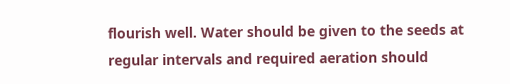flourish well. Water should be given to the seeds at regular intervals and required aeration should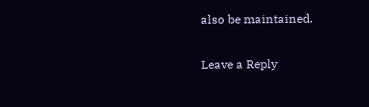also be maintained.

Leave a Reply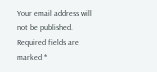Your email address will not be published. Required fields are marked *